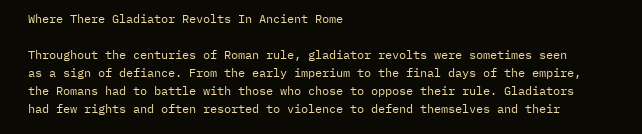Where There Gladiator Revolts In Ancient Rome

Throughout the centuries of Roman rule, gladiator revolts were sometimes seen as a sign of defiance. From the early imperium to the final days of the empire, the Romans had to battle with those who chose to oppose their rule. Gladiators had few rights and often resorted to violence to defend themselves and their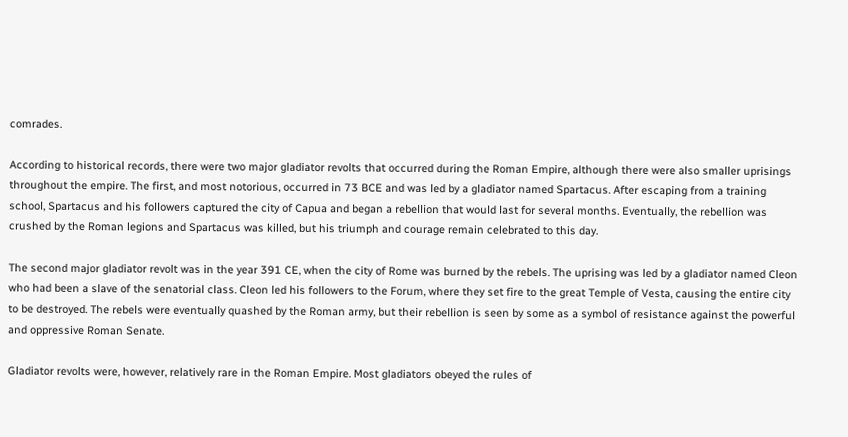comrades.

According to historical records, there were two major gladiator revolts that occurred during the Roman Empire, although there were also smaller uprisings throughout the empire. The first, and most notorious, occurred in 73 BCE and was led by a gladiator named Spartacus. After escaping from a training school, Spartacus and his followers captured the city of Capua and began a rebellion that would last for several months. Eventually, the rebellion was crushed by the Roman legions and Spartacus was killed, but his triumph and courage remain celebrated to this day.

The second major gladiator revolt was in the year 391 CE, when the city of Rome was burned by the rebels. The uprising was led by a gladiator named Cleon who had been a slave of the senatorial class. Cleon led his followers to the Forum, where they set fire to the great Temple of Vesta, causing the entire city to be destroyed. The rebels were eventually quashed by the Roman army, but their rebellion is seen by some as a symbol of resistance against the powerful and oppressive Roman Senate.

Gladiator revolts were, however, relatively rare in the Roman Empire. Most gladiators obeyed the rules of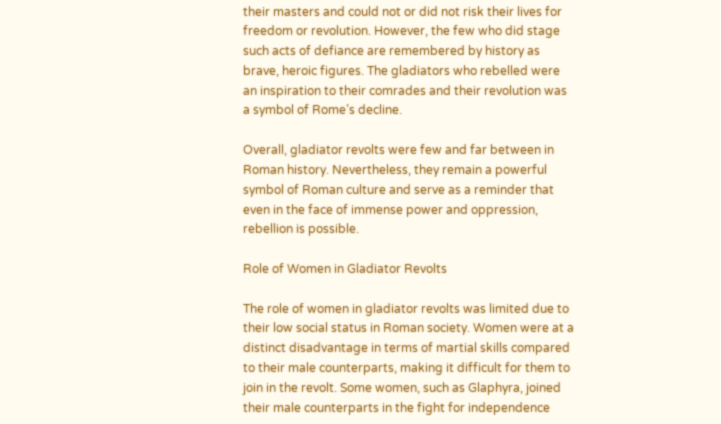their masters and could not or did not risk their lives for freedom or revolution. However, the few who did stage such acts of defiance are remembered by history as brave, heroic figures. The gladiators who rebelled were an inspiration to their comrades and their revolution was a symbol of Rome’s decline.

Overall, gladiator revolts were few and far between in Roman history. Nevertheless, they remain a powerful symbol of Roman culture and serve as a reminder that even in the face of immense power and oppression, rebellion is possible.

Role of Women in Gladiator Revolts

The role of women in gladiator revolts was limited due to their low social status in Roman society. Women were at a distinct disadvantage in terms of martial skills compared to their male counterparts, making it difficult for them to join in the revolt. Some women, such as Glaphyra, joined their male counterparts in the fight for independence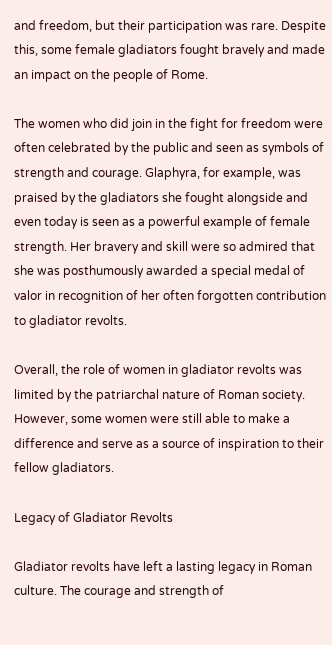and freedom, but their participation was rare. Despite this, some female gladiators fought bravely and made an impact on the people of Rome.

The women who did join in the fight for freedom were often celebrated by the public and seen as symbols of strength and courage. Glaphyra, for example, was praised by the gladiators she fought alongside and even today is seen as a powerful example of female strength. Her bravery and skill were so admired that she was posthumously awarded a special medal of valor in recognition of her often forgotten contribution to gladiator revolts.

Overall, the role of women in gladiator revolts was limited by the patriarchal nature of Roman society. However, some women were still able to make a difference and serve as a source of inspiration to their fellow gladiators.

Legacy of Gladiator Revolts

Gladiator revolts have left a lasting legacy in Roman culture. The courage and strength of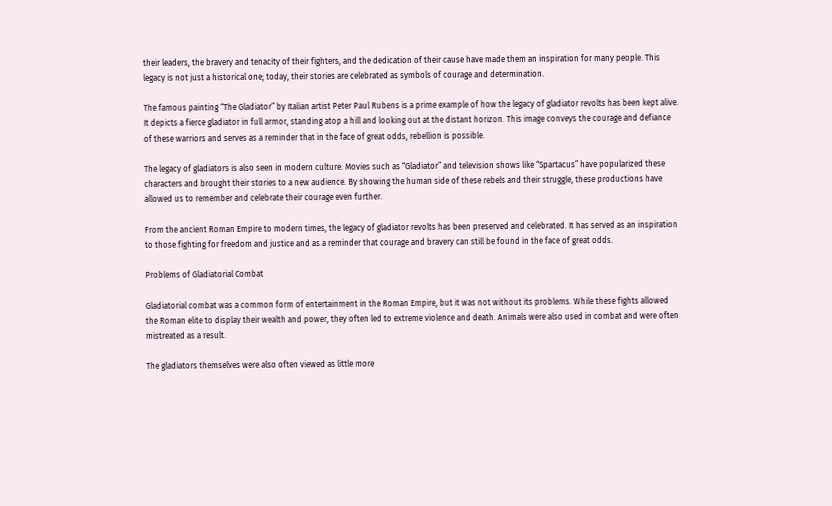their leaders, the bravery and tenacity of their fighters, and the dedication of their cause have made them an inspiration for many people. This legacy is not just a historical one; today, their stories are celebrated as symbols of courage and determination.

The famous painting “The Gladiator” by Italian artist Peter Paul Rubens is a prime example of how the legacy of gladiator revolts has been kept alive. It depicts a fierce gladiator in full armor, standing atop a hill and looking out at the distant horizon. This image conveys the courage and defiance of these warriors and serves as a reminder that in the face of great odds, rebellion is possible.

The legacy of gladiators is also seen in modern culture. Movies such as “Gladiator” and television shows like “Spartacus” have popularized these characters and brought their stories to a new audience. By showing the human side of these rebels and their struggle, these productions have allowed us to remember and celebrate their courage even further.

From the ancient Roman Empire to modern times, the legacy of gladiator revolts has been preserved and celebrated. It has served as an inspiration to those fighting for freedom and justice and as a reminder that courage and bravery can still be found in the face of great odds.

Problems of Gladiatorial Combat

Gladiatorial combat was a common form of entertainment in the Roman Empire, but it was not without its problems. While these fights allowed the Roman elite to display their wealth and power, they often led to extreme violence and death. Animals were also used in combat and were often mistreated as a result.

The gladiators themselves were also often viewed as little more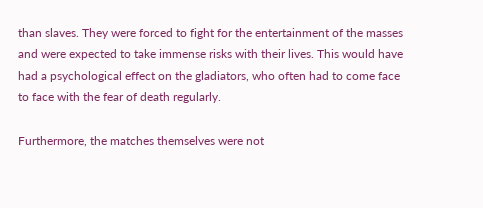than slaves. They were forced to fight for the entertainment of the masses and were expected to take immense risks with their lives. This would have had a psychological effect on the gladiators, who often had to come face to face with the fear of death regularly.

Furthermore, the matches themselves were not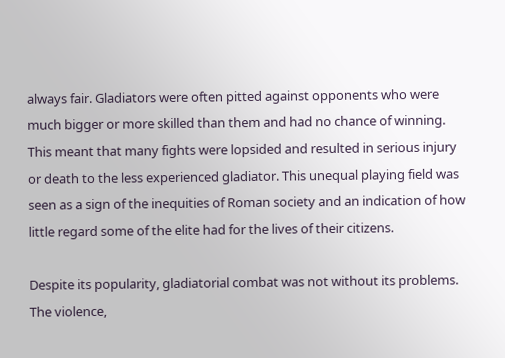always fair. Gladiators were often pitted against opponents who were much bigger or more skilled than them and had no chance of winning. This meant that many fights were lopsided and resulted in serious injury or death to the less experienced gladiator. This unequal playing field was seen as a sign of the inequities of Roman society and an indication of how little regard some of the elite had for the lives of their citizens.

Despite its popularity, gladiatorial combat was not without its problems. The violence,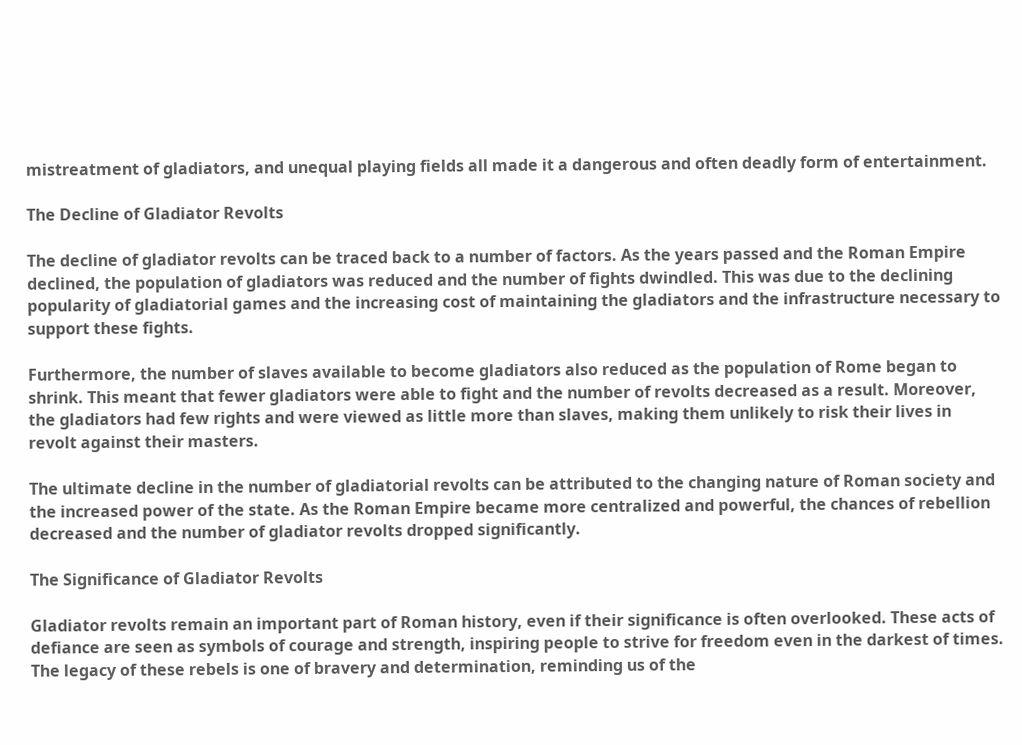mistreatment of gladiators, and unequal playing fields all made it a dangerous and often deadly form of entertainment.

The Decline of Gladiator Revolts

The decline of gladiator revolts can be traced back to a number of factors. As the years passed and the Roman Empire declined, the population of gladiators was reduced and the number of fights dwindled. This was due to the declining popularity of gladiatorial games and the increasing cost of maintaining the gladiators and the infrastructure necessary to support these fights.

Furthermore, the number of slaves available to become gladiators also reduced as the population of Rome began to shrink. This meant that fewer gladiators were able to fight and the number of revolts decreased as a result. Moreover, the gladiators had few rights and were viewed as little more than slaves, making them unlikely to risk their lives in revolt against their masters.

The ultimate decline in the number of gladiatorial revolts can be attributed to the changing nature of Roman society and the increased power of the state. As the Roman Empire became more centralized and powerful, the chances of rebellion decreased and the number of gladiator revolts dropped significantly.

The Significance of Gladiator Revolts

Gladiator revolts remain an important part of Roman history, even if their significance is often overlooked. These acts of defiance are seen as symbols of courage and strength, inspiring people to strive for freedom even in the darkest of times. The legacy of these rebels is one of bravery and determination, reminding us of the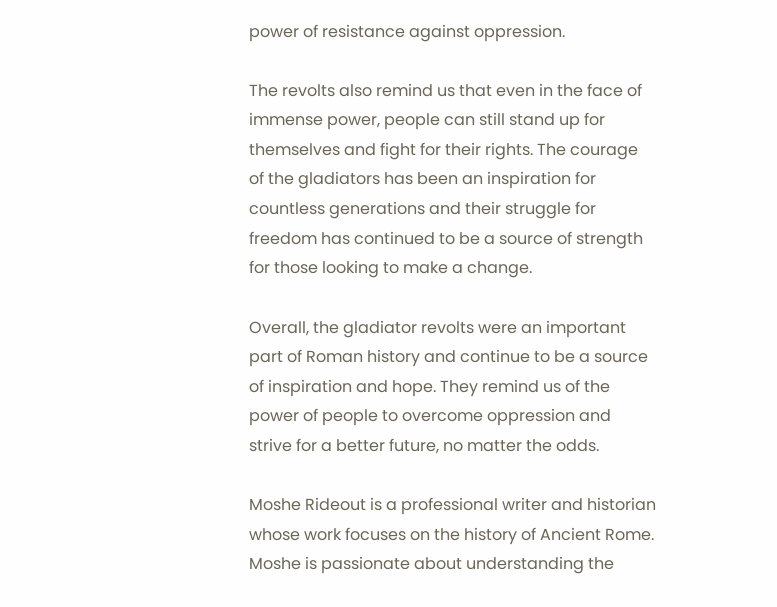power of resistance against oppression.

The revolts also remind us that even in the face of immense power, people can still stand up for themselves and fight for their rights. The courage of the gladiators has been an inspiration for countless generations and their struggle for freedom has continued to be a source of strength for those looking to make a change.

Overall, the gladiator revolts were an important part of Roman history and continue to be a source of inspiration and hope. They remind us of the power of people to overcome oppression and strive for a better future, no matter the odds.

Moshe Rideout is a professional writer and historian whose work focuses on the history of Ancient Rome. Moshe is passionate about understanding the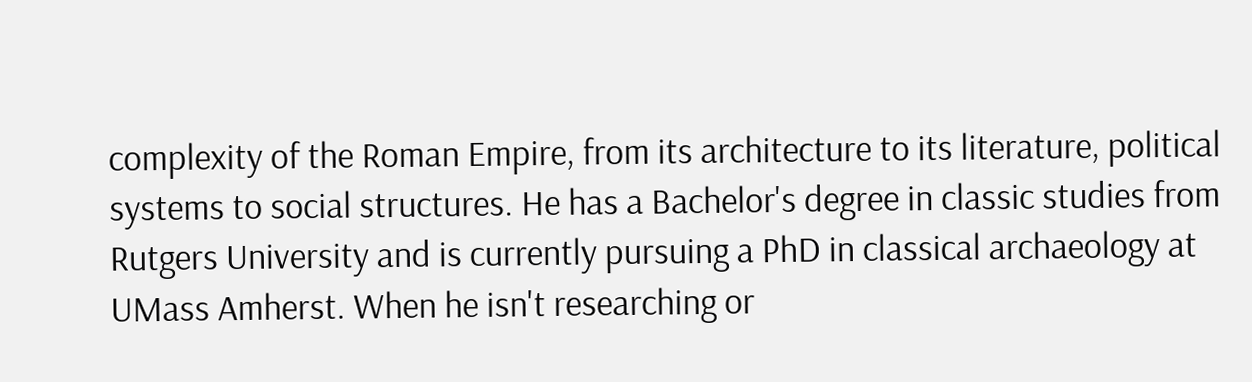complexity of the Roman Empire, from its architecture to its literature, political systems to social structures. He has a Bachelor's degree in classic studies from Rutgers University and is currently pursuing a PhD in classical archaeology at UMass Amherst. When he isn't researching or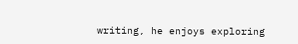writing, he enjoys exploring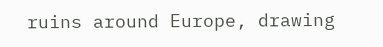ruins around Europe, drawing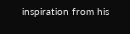inspiration from his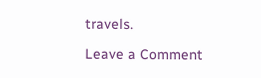travels.

Leave a Comment